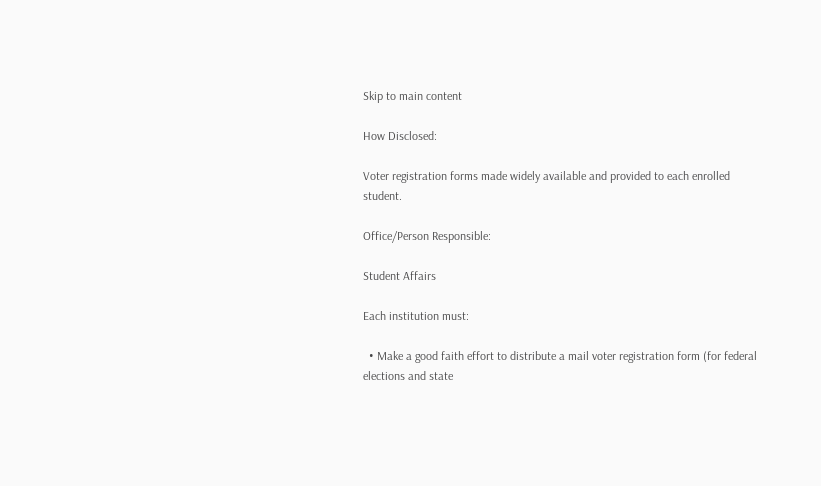Skip to main content

How Disclosed:

Voter registration forms made widely available and provided to each enrolled student.

Office/Person Responsible:

Student Affairs

Each institution must:

  • Make a good faith effort to distribute a mail voter registration form (for federal elections and state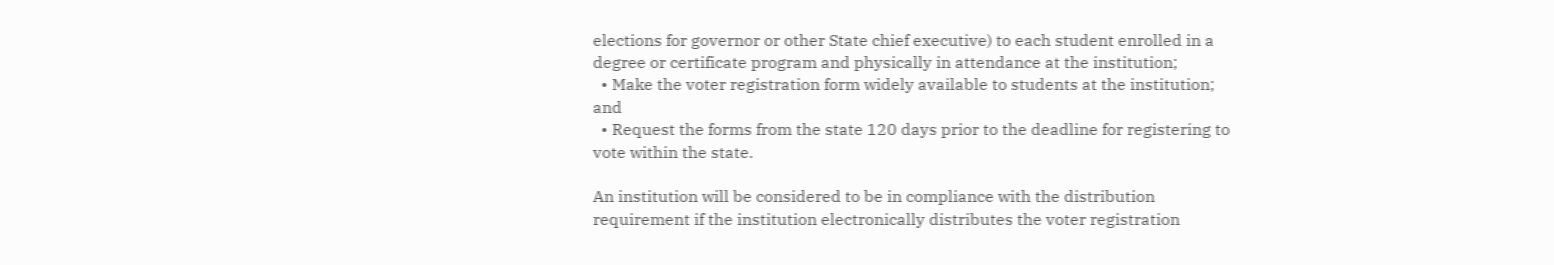elections for governor or other State chief executive) to each student enrolled in a degree or certificate program and physically in attendance at the institution;
  • Make the voter registration form widely available to students at the institution; and
  • Request the forms from the state 120 days prior to the deadline for registering to vote within the state.

An institution will be considered to be in compliance with the distribution requirement if the institution electronically distributes the voter registration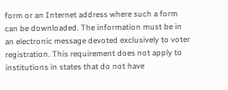form or an Internet address where such a form can be downloaded. The information must be in an electronic message devoted exclusively to voter registration. This requirement does not apply to institutions in states that do not have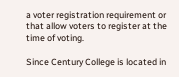a voter registration requirement or that allow voters to register at the time of voting.

Since Century College is located in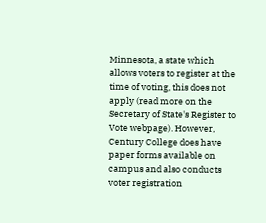Minnesota, a state which allows voters to register at the time of voting, this does not apply (read more on the Secretary of State's Register to Vote webpage). However, Century College does have paper forms available on campus and also conducts voter registration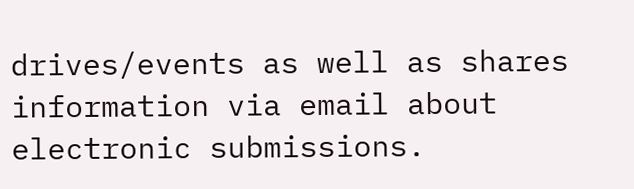drives/events as well as shares information via email about electronic submissions.